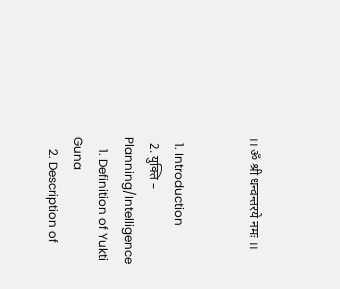।। ॐ श्री धन्वन्तरये नमः ।।


  1. Introduction
  2. युक्ति – Planning/Intelligence
    1. Definition of Yukti Guna
    2. Description of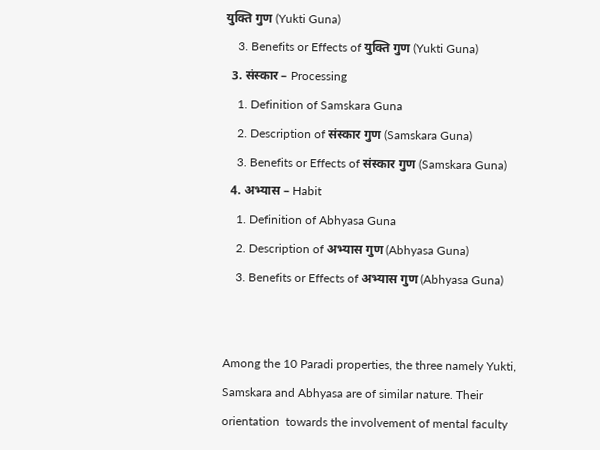युक्ति गुण (Yukti Guna)
    3. Benefits or Effects of युक्ति गुण (Yukti Guna)
  3. संस्कार – Processing
    1. Definition of Samskara Guna
    2. Description of संस्कार गुण (Samskara Guna)
    3. Benefits or Effects of संस्कार गुण (Samskara Guna)
  4. अभ्यास – Habit
    1. Definition of Abhyasa Guna
    2. Description of अभ्यास गुण (Abhyasa Guna)
    3. Benefits or Effects of अभ्यास गुण (Abhyasa Guna)


Among the 10 Paradi properties, the three namely Yukti, Samskara and Abhyasa are of similar nature. Their orientation  towards the involvement of mental faculty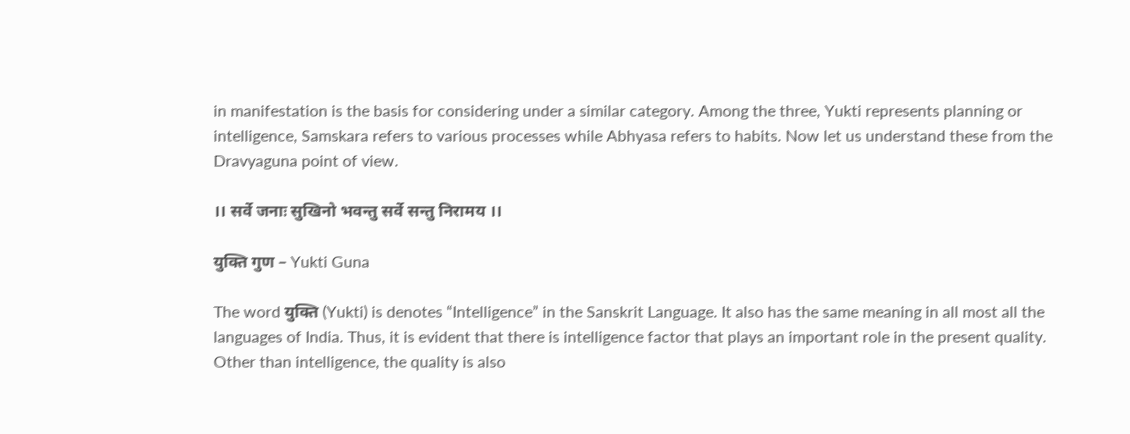in manifestation is the basis for considering under a similar category. Among the three, Yukti represents planning or intelligence, Samskara refers to various processes while Abhyasa refers to habits. Now let us understand these from the Dravyaguna point of view.

।। सर्वे जनाः सुखिनो भवन्तु सर्वे सन्तु निरामय ।।

युक्ति गुण – Yukti Guna

The word युक्ति (Yukti) is denotes “Intelligence” in the Sanskrit Language. It also has the same meaning in all most all the languages of India. Thus, it is evident that there is intelligence factor that plays an important role in the present quality. Other than intelligence, the quality is also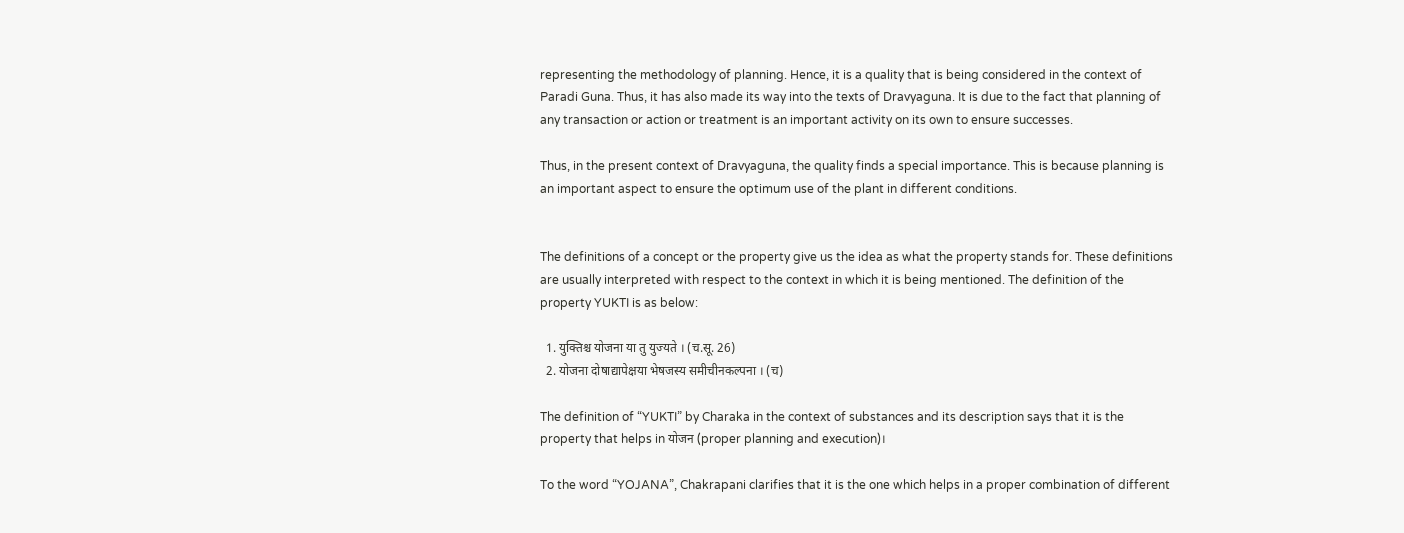representing the methodology of planning. Hence, it is a quality that is being considered in the context of Paradi Guna. Thus, it has also made its way into the texts of Dravyaguna. It is due to the fact that planning of any transaction or action or treatment is an important activity on its own to ensure successes.

Thus, in the present context of Dravyaguna, the quality finds a special importance. This is because planning is an important aspect to ensure the optimum use of the plant in different conditions.


The definitions of a concept or the property give us the idea as what the property stands for. These definitions are usually interpreted with respect to the context in which it is being mentioned. The definition of the property YUKTI is as below:

  1. युक्तिश्च योजना या तु युज्यते । (च.सू. 26)
  2. योजना दोषाद्यापेक्षया भेषजस्य समीचीनकल्पना । (च)

The definition of “YUKTI” by Charaka in the context of substances and its description says that it is the property that helps in योजन (proper planning and execution)।

To the word “YOJANA”, Chakrapani clarifies that it is the one which helps in a proper combination of different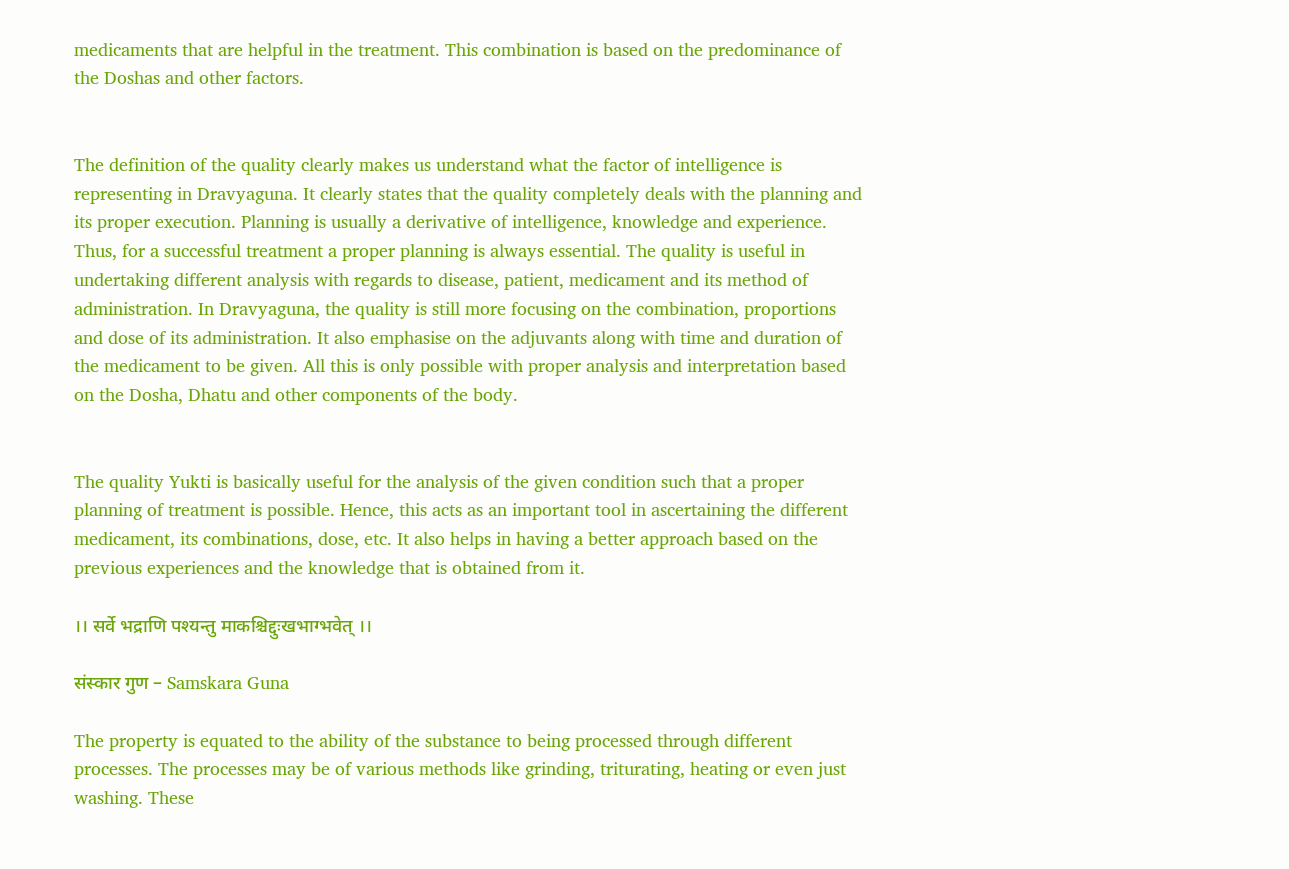medicaments that are helpful in the treatment. This combination is based on the predominance of the Doshas and other factors.


The definition of the quality clearly makes us understand what the factor of intelligence is representing in Dravyaguna. It clearly states that the quality completely deals with the planning and its proper execution. Planning is usually a derivative of intelligence, knowledge and experience. Thus, for a successful treatment a proper planning is always essential. The quality is useful in undertaking different analysis with regards to disease, patient, medicament and its method of administration. In Dravyaguna, the quality is still more focusing on the combination, proportions and dose of its administration. It also emphasise on the adjuvants along with time and duration of the medicament to be given. All this is only possible with proper analysis and interpretation based on the Dosha, Dhatu and other components of the body.


The quality Yukti is basically useful for the analysis of the given condition such that a proper planning of treatment is possible. Hence, this acts as an important tool in ascertaining the different medicament, its combinations, dose, etc. It also helps in having a better approach based on the previous experiences and the knowledge that is obtained from it.

।। सर्वे भद्राणि पश्यन्तु माकश्चिद्दुःखभाग्भवेत् ।।

संस्कार गुण – Samskara Guna

The property is equated to the ability of the substance to being processed through different processes. The processes may be of various methods like grinding, triturating, heating or even just washing. These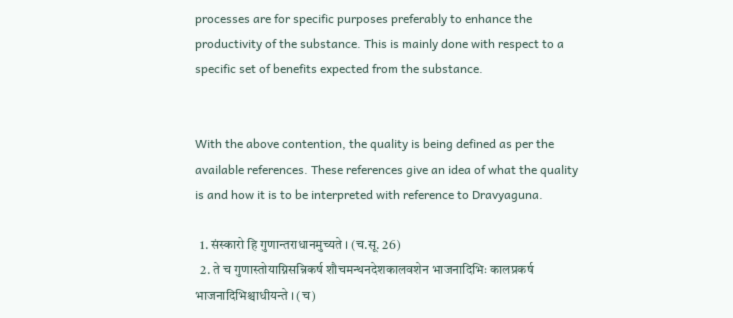processes are for specific purposes preferably to enhance the productivity of the substance. This is mainly done with respect to a specific set of benefits expected from the substance.


With the above contention, the quality is being defined as per the available references. These references give an idea of what the quality is and how it is to be interpreted with reference to Dravyaguna.

  1. संस्कारो हि गुणान्तराधानमुच्यते । (च.सू. 26)
  2. ते च गुणास्तोयाग्निसन्निकर्ष शौचमन्थनदेशकालवशेन भाजनादिभिः कालप्रकर्ष भाजनादिभिश्चाधीयन्ते । (च)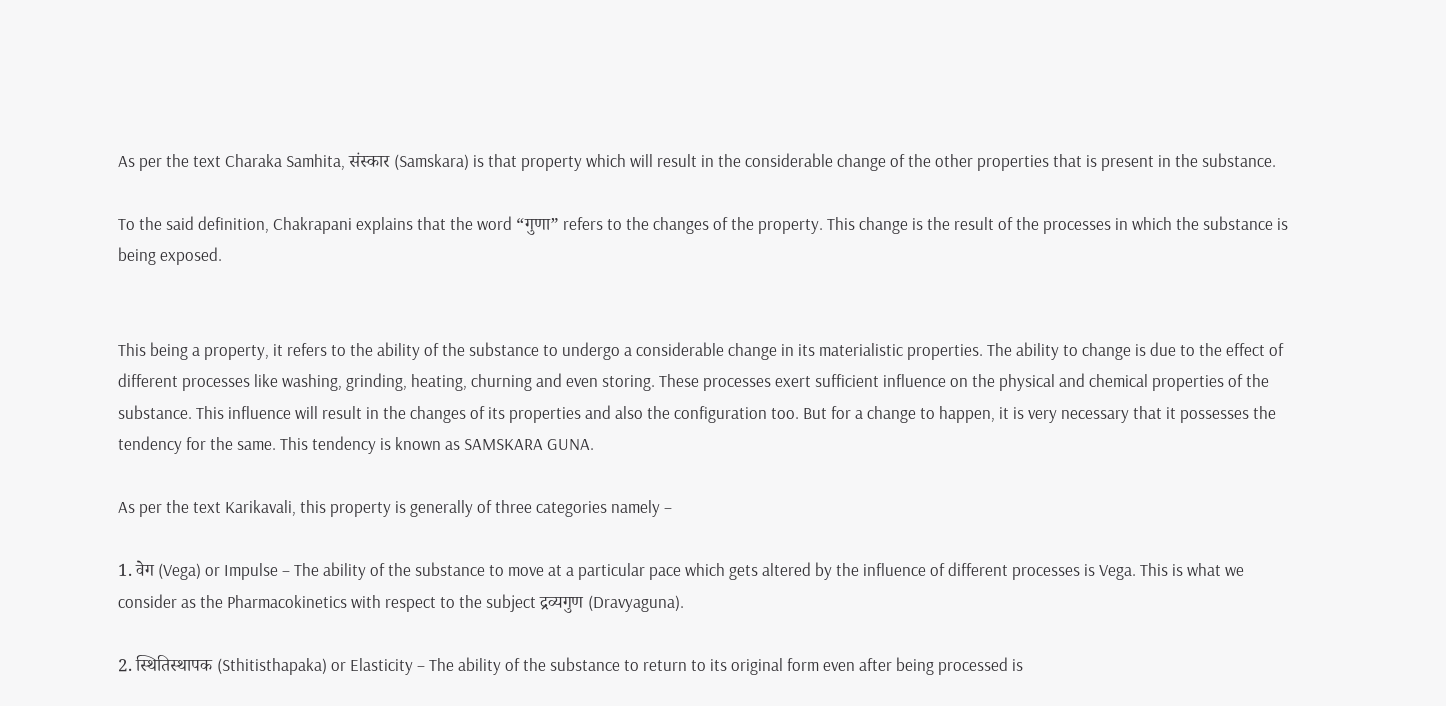As per the text Charaka Samhita, संस्कार (Samskara) is that property which will result in the considerable change of the other properties that is present in the substance.

To the said definition, Chakrapani explains that the word “गुणा” refers to the changes of the property. This change is the result of the processes in which the substance is being exposed.


This being a property, it refers to the ability of the substance to undergo a considerable change in its materialistic properties. The ability to change is due to the effect of different processes like washing, grinding, heating, churning and even storing. These processes exert sufficient influence on the physical and chemical properties of the substance. This influence will result in the changes of its properties and also the configuration too. But for a change to happen, it is very necessary that it possesses the tendency for the same. This tendency is known as SAMSKARA GUNA.

As per the text Karikavali, this property is generally of three categories namely –

1. वेग (Vega) or Impulse – The ability of the substance to move at a particular pace which gets altered by the influence of different processes is Vega. This is what we consider as the Pharmacokinetics with respect to the subject द्रव्यगुण (Dravyaguna).

2. स्थितिस्थापक (Sthitisthapaka) or Elasticity – The ability of the substance to return to its original form even after being processed is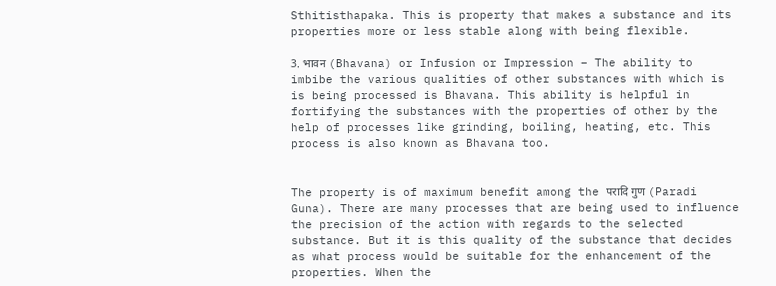Sthitisthapaka. This is property that makes a substance and its properties more or less stable along with being flexible.

3. भावन (Bhavana) or Infusion or Impression – The ability to imbibe the various qualities of other substances with which is is being processed is Bhavana. This ability is helpful in fortifying the substances with the properties of other by the help of processes like grinding, boiling, heating, etc. This process is also known as Bhavana too.


The property is of maximum benefit among the परादि गुण (Paradi Guna). There are many processes that are being used to influence the precision of the action with regards to the selected substance. But it is this quality of the substance that decides as what process would be suitable for the enhancement of the properties. When the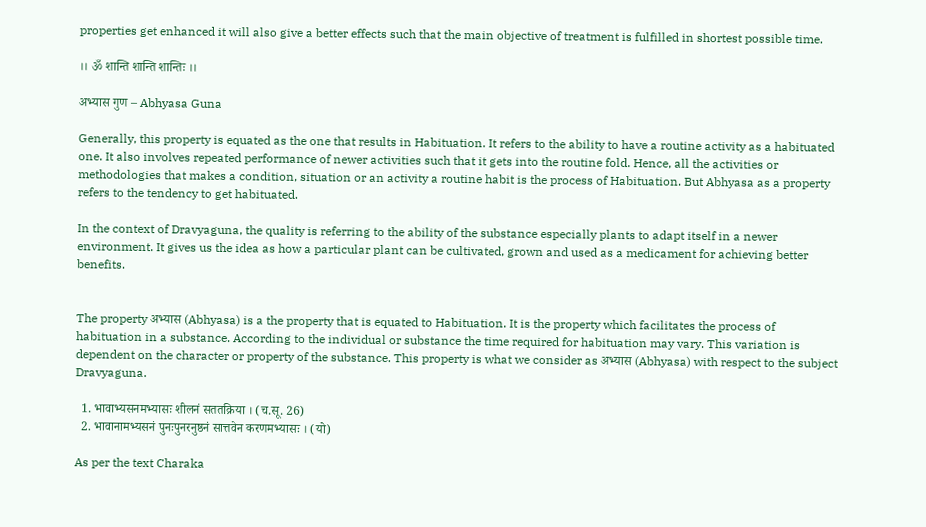properties get enhanced it will also give a better effects such that the main objective of treatment is fulfilled in shortest possible time.

।। ॐ शान्ति शान्ति शान्तिः ।।

अभ्यास गुण – Abhyasa Guna

Generally, this property is equated as the one that results in Habituation. It refers to the ability to have a routine activity as a habituated one. It also involves repeated performance of newer activities such that it gets into the routine fold. Hence, all the activities or methodologies that makes a condition, situation or an activity a routine habit is the process of Habituation. But Abhyasa as a property refers to the tendency to get habituated.

In the context of Dravyaguna, the quality is referring to the ability of the substance especially plants to adapt itself in a newer environment. It gives us the idea as how a particular plant can be cultivated, grown and used as a medicament for achieving better benefits.


The property अभ्यास (Abhyasa) is a the property that is equated to Habituation. It is the property which facilitates the process of habituation in a substance. According to the individual or substance the time required for habituation may vary. This variation is dependent on the character or property of the substance. This property is what we consider as अभ्यास (Abhyasa) with respect to the subject Dravyaguna.

  1. भावाभ्यसनमभ्यासः शीलनं सततक्रिया । (च.सू. 26)
  2. भावानामभ्यसनं पुनःपुनरनुष्ठनं सात्तवेन करणमभ्यासः । (यो)

As per the text Charaka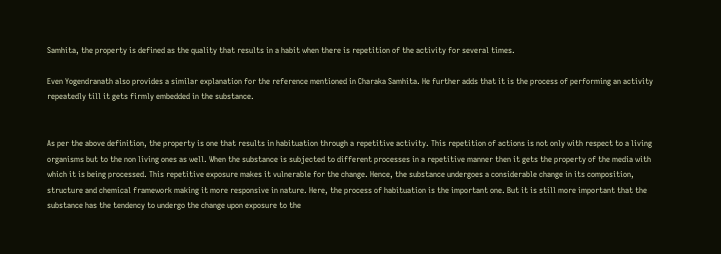Samhita, the property is defined as the quality that results in a habit when there is repetition of the activity for several times.

Even Yogendranath also provides a similar explanation for the reference mentioned in Charaka Samhita. He further adds that it is the process of performing an activity repeatedly till it gets firmly embedded in the substance.


As per the above definition, the property is one that results in habituation through a repetitive activity. This repetition of actions is not only with respect to a living organisms but to the non living ones as well. When the substance is subjected to different processes in a repetitive manner then it gets the property of the media with which it is being processed. This repetitive exposure makes it vulnerable for the change. Hence, the substance undergoes a considerable change in its composition, structure and chemical framework making it more responsive in nature. Here, the process of habituation is the important one. But it is still more important that the substance has the tendency to undergo the change upon exposure to the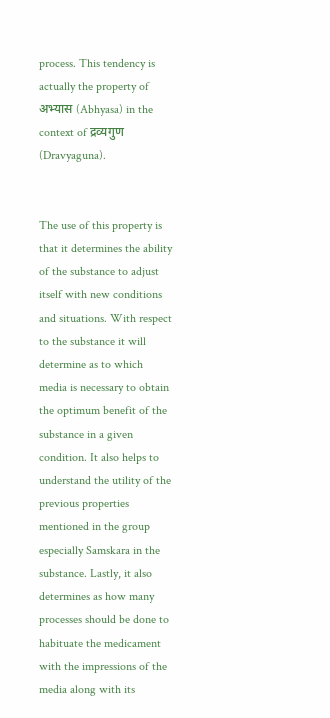process. This tendency is actually the property of अभ्यास (Abhyasa) in the context of द्रव्यगुण (Dravyaguna).


The use of this property is that it determines the ability of the substance to adjust itself with new conditions and situations. With respect to the substance it will determine as to which media is necessary to obtain the optimum benefit of the substance in a given condition. It also helps to understand the utility of the previous properties mentioned in the group especially Samskara in the substance. Lastly, it also determines as how many processes should be done to habituate the medicament with the impressions of the media along with its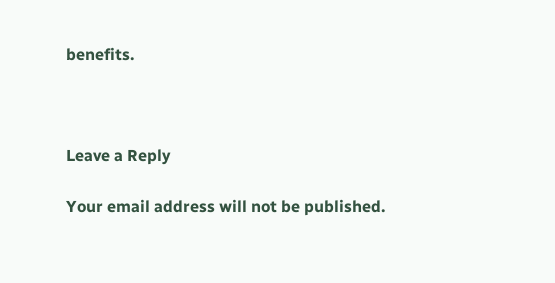benefits.



Leave a Reply

Your email address will not be published.